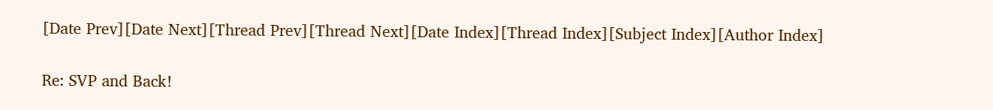[Date Prev][Date Next][Thread Prev][Thread Next][Date Index][Thread Index][Subject Index][Author Index]

Re: SVP and Back!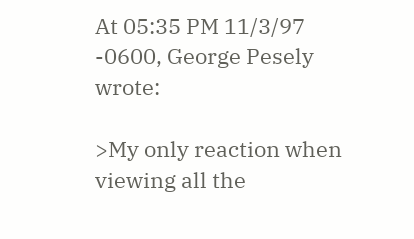At 05:35 PM 11/3/97 -0600, George Pesely wrote:

>My only reaction when viewing all the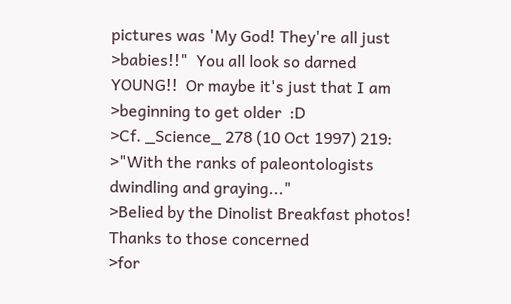pictures was 'My God! They're all just
>babies!!"  You all look so darned YOUNG!!  Or maybe it's just that I am
>beginning to get older  :D
>Cf. _Science_ 278 (10 Oct 1997) 219:
>"With the ranks of paleontologists dwindling and graying..."
>Belied by the Dinolist Breakfast photos!  Thanks to those concerned
>for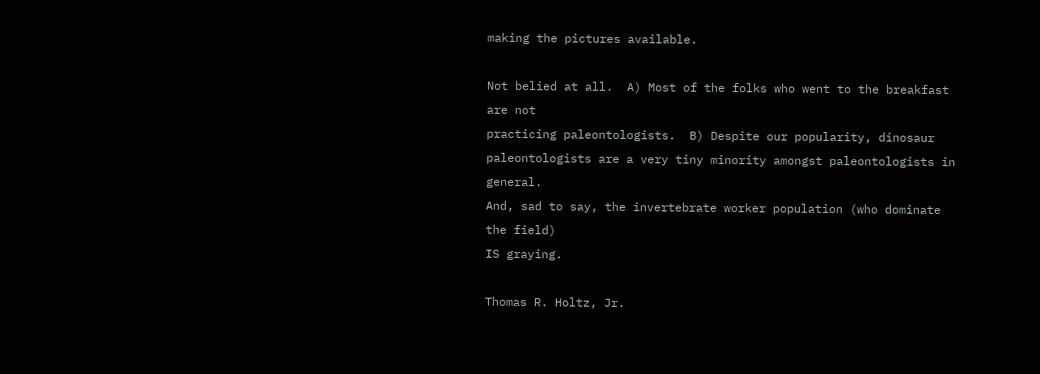making the pictures available.

Not belied at all.  A) Most of the folks who went to the breakfast are not
practicing paleontologists.  B) Despite our popularity, dinosaur
paleontologists are a very tiny minority amongst paleontologists in general.
And, sad to say, the invertebrate worker population (who dominate the field)
IS graying.

Thomas R. Holtz, Jr.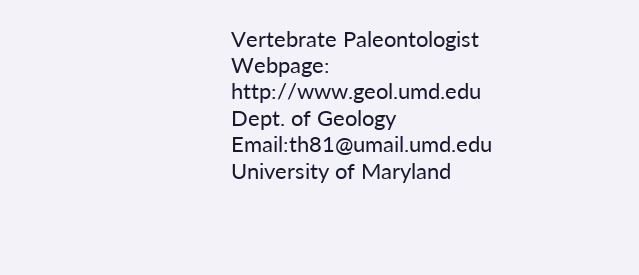Vertebrate Paleontologist     Webpage: http://www.geol.umd.edu
Dept. of Geology              Email:th81@umail.umd.edu
University of Maryland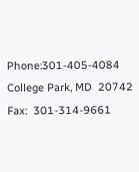Phone:301-405-4084
College Park, MD  20742       Fax:  301-314-9661